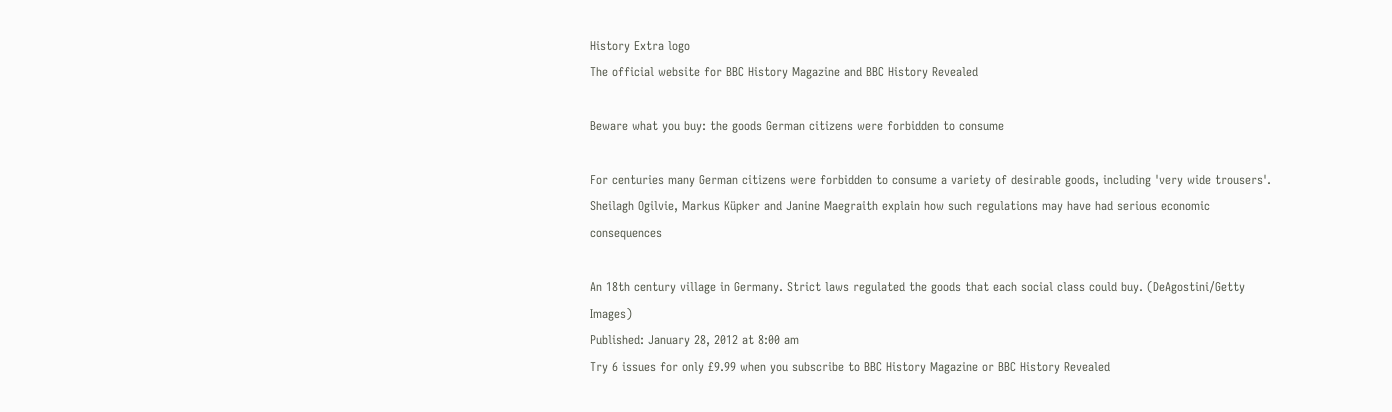History Extra logo
The official website for BBC History Magazine and BBC History Revealed

Beware what you buy: the goods German citizens were forbidden to consume

For centuries many German citizens were forbidden to consume a variety of desirable goods, including 'very wide trousers'. Sheilagh Ogilvie, Markus Küpker and Janine Maegraith explain how such regulations may have had serious economic consequences

An 18th century village in Germany. Strict laws regulated the goods that each social class could buy. (DeAgostini/Getty Images)
Published: January 28, 2012 at 8:00 am
Try 6 issues for only £9.99 when you subscribe to BBC History Magazine or BBC History Revealed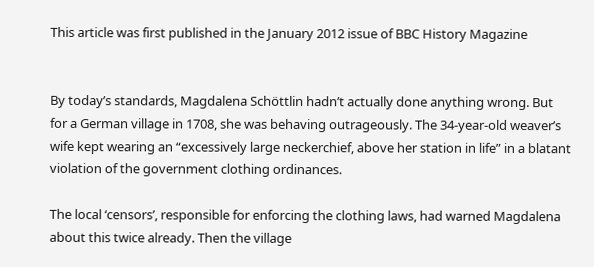This article was first published in the January 2012 issue of BBC History Magazine


By today’s standards, Magdalena Schöttlin hadn’t actually done anything wrong. But for a German village in 1708, she was behaving outrageously. The 34-year-old weaver’s wife kept wearing an “excessively large neckerchief, above her station in life” in a blatant violation of the government clothing ordinances.

The local ‘censors’, responsible for enforcing the clothing laws, had warned Magdalena about this twice already. Then the village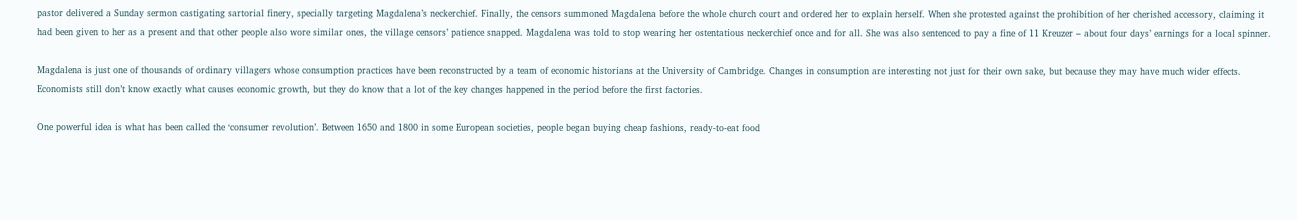pastor delivered a Sunday sermon castigating sartorial finery, specially targeting Magdalena’s neckerchief. Finally, the censors summoned Magdalena before the whole church court and ordered her to explain herself. When she protested against the prohibition of her cherished accessory, claiming it had been given to her as a present and that other people also wore similar ones, the village censors’ patience snapped. Magdalena was told to stop wearing her ostentatious neckerchief once and for all. She was also sentenced to pay a fine of 11 Kreuzer – about four days’ earnings for a local spinner.

Magdalena is just one of thousands of ordinary villagers whose consumption practices have been reconstructed by a team of economic historians at the University of Cambridge. Changes in consumption are interesting not just for their own sake, but because they may have much wider effects. Economists still don’t know exactly what causes economic growth, but they do know that a lot of the key changes happened in the period before the first factories.

One powerful idea is what has been called the ‘consumer revolution’. Between 1650 and 1800 in some European societies, people began buying cheap fashions, ready-to-eat food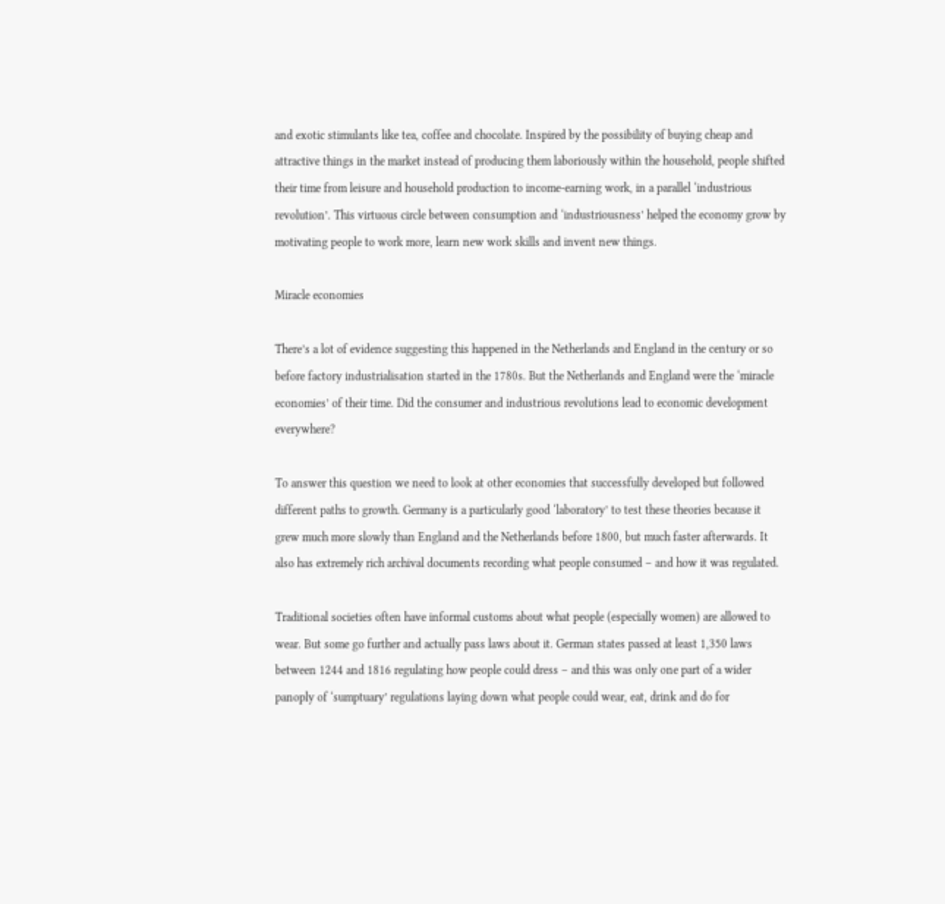and exotic stimulants like tea, coffee and chocolate. Inspired by the possibility of buying cheap and attractive things in the market instead of producing them laboriously within the household, people shifted their time from leisure and household production to income-earning work, in a parallel ‘industrious revolution’. This virtuous circle between consumption and ‘industriousness’ helped the economy grow by motivating people to work more, learn new work skills and invent new things.

Miracle economies

There’s a lot of evidence suggesting this happened in the Netherlands and England in the century or so before factory industrialisation started in the 1780s. But the Netherlands and England were the ‘miracle economies’ of their time. Did the consumer and industrious revolutions lead to economic development everywhere?

To answer this question we need to look at other economies that successfully developed but followed different paths to growth. Germany is a particularly good ‘laboratory’ to test these theories because it grew much more slowly than England and the Netherlands before 1800, but much faster afterwards. It also has extremely rich archival documents recording what people consumed – and how it was regulated.

Traditional societies often have informal customs about what people (especially women) are allowed to wear. But some go further and actually pass laws about it. German states passed at least 1,350 laws between 1244 and 1816 regulating how people could dress – and this was only one part of a wider panoply of ‘sumptuary’ regulations laying down what people could wear, eat, drink and do for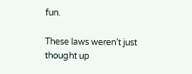fun.

These laws weren’t just thought up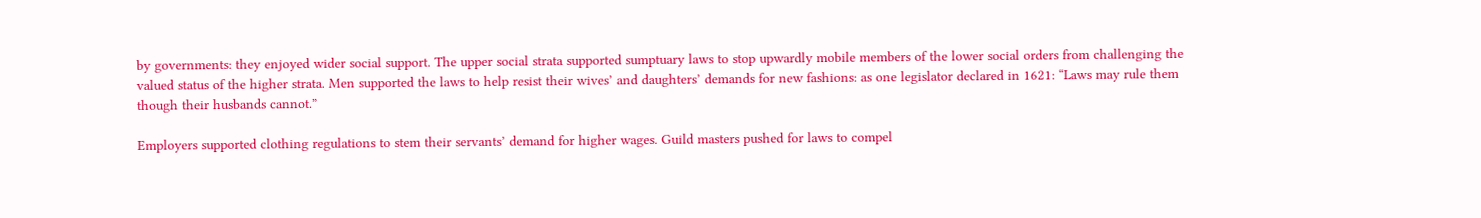by governments: they enjoyed wider social support. The upper social strata supported sumptuary laws to stop upwardly mobile members of the lower social orders from challenging the valued status of the higher strata. Men supported the laws to help resist their wives’ and daughters’ demands for new fashions: as one legislator declared in 1621: “Laws may rule them though their husbands cannot.”

Employers supported clothing regulations to stem their servants’ demand for higher wages. Guild masters pushed for laws to compel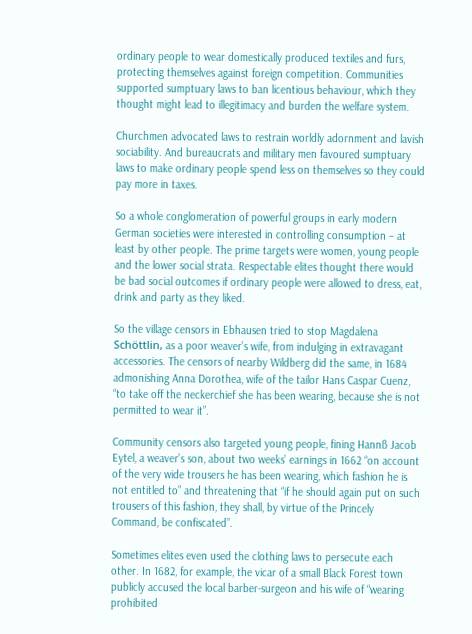ordinary people to wear domestically produced textiles and furs, protecting themselves against foreign competition. Communities supported sumptuary laws to ban licentious behaviour, which they thought might lead to illegitimacy and burden the welfare system.

Churchmen advocated laws to restrain worldly adornment and lavish sociability. And bureaucrats and military men favoured sumptuary laws to make ordinary people spend less on themselves so they could pay more in taxes.

So a whole conglomeration of powerful groups in early modern German societies were interested in controlling consumption – at least by other people. The prime targets were women, young people and the lower social strata. Respectable elites thought there would be bad social outcomes if ordinary people were allowed to dress, eat, drink and party as they liked.

So the village censors in Ebhausen tried to stop Magdalena Schöttlin, as a poor weaver’s wife, from indulging in extravagant accessories. The censors of nearby Wildberg did the same, in 1684 admonishing Anna Dorothea, wife of the tailor Hans Caspar Cuenz, “to take off the neckerchief she has been wearing, because she is not permitted to wear it”.

Community censors also targeted young people, fining Hannß Jacob Eytel, a weaver’s son, about two weeks’ earnings in 1662 “on account of the very wide trousers he has been wearing, which fashion he is not entitled to” and threatening that “if he should again put on such trousers of this fashion, they shall, by virtue of the Princely Command, be confiscated”.

Sometimes elites even used the clothing laws to persecute each other. In 1682, for example, the vicar of a small Black Forest town publicly accused the local barber-surgeon and his wife of “wearing prohibited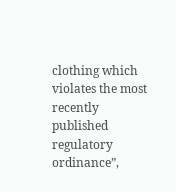clothing which violates the most recently published regulatory ordinance”,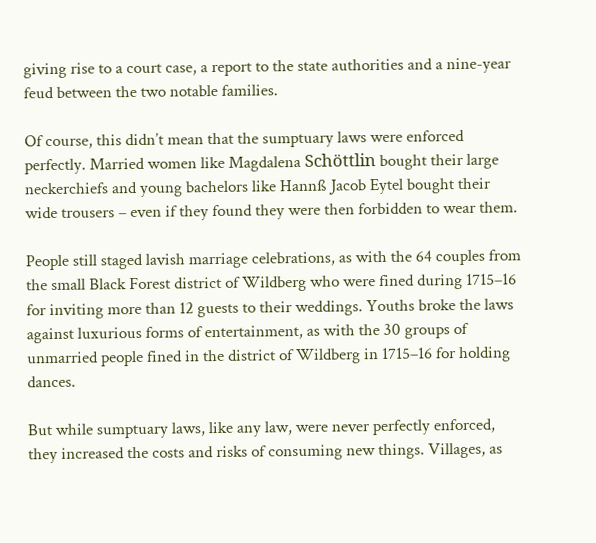giving rise to a court case, a report to the state authorities and a nine-year feud between the two notable families.

Of course, this didn’t mean that the sumptuary laws were enforced perfectly. Married women like Magdalena Schöttlin bought their large neckerchiefs and young bachelors like Hannß Jacob Eytel bought their wide trousers – even if they found they were then forbidden to wear them.

People still staged lavish marriage celebrations, as with the 64 couples from the small Black Forest district of Wildberg who were fined during 1715–16 for inviting more than 12 guests to their weddings. Youths broke the laws against luxurious forms of entertainment, as with the 30 groups of unmarried people fined in the district of Wildberg in 1715–16 for holding dances.

But while sumptuary laws, like any law, were never perfectly enforced, they increased the costs and risks of consuming new things. Villages, as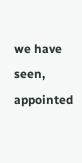we have seen, appointed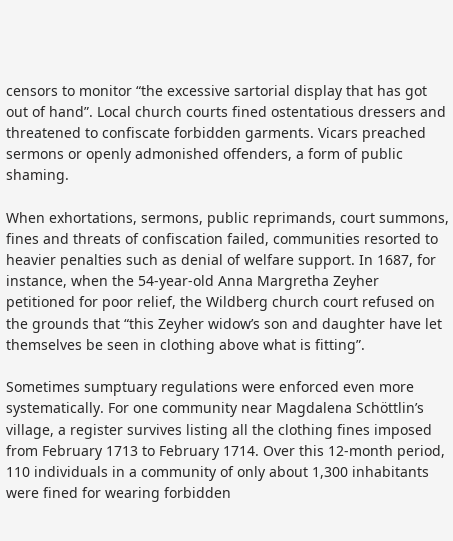censors to monitor “the excessive sartorial display that has got out of hand”. Local church courts fined ostentatious dressers and threatened to confiscate forbidden garments. Vicars preached sermons or openly admonished offenders, a form of public shaming.

When exhortations, sermons, public reprimands, court summons, fines and threats of confiscation failed, communities resorted to heavier penalties such as denial of welfare support. In 1687, for instance, when the 54-year-old Anna Margretha Zeyher petitioned for poor relief, the Wildberg church court refused on the grounds that “this Zeyher widow’s son and daughter have let themselves be seen in clothing above what is fitting”.

Sometimes sumptuary regulations were enforced even more systematically. For one community near Magdalena Schöttlin’s village, a register survives listing all the clothing fines imposed from February 1713 to February 1714. Over this 12-month period, 110 individuals in a community of only about 1,300 inhabitants were fined for wearing forbidden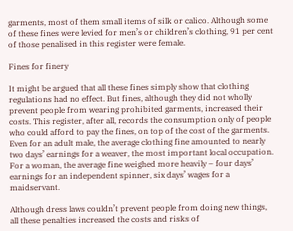garments, most of them small items of silk or calico. Although some of these fines were levied for men’s or children’s clothing, 91 per cent of those penalised in this register were female.

Fines for finery

It might be argued that all these fines simply show that clothing regulations had no effect. But fines, although they did not wholly prevent people from wearing prohibited garments, increased their costs. This register, after all, records the consumption only of people who could afford to pay the fines, on top of the cost of the garments. Even for an adult male, the average clothing fine amounted to nearly two days’ earnings for a weaver, the most important local occupation. For a woman, the average fine weighed more heavily – four days’ earnings for an independent spinner, six days’ wages for a maidservant.

Although dress laws couldn’t prevent people from doing new things, all these penalties increased the costs and risks of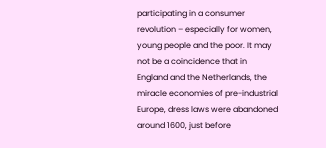participating in a consumer revolution – especially for women, young people and the poor. It may not be a coincidence that in England and the Netherlands, the miracle economies of pre-industrial Europe, dress laws were abandoned around 1600, just before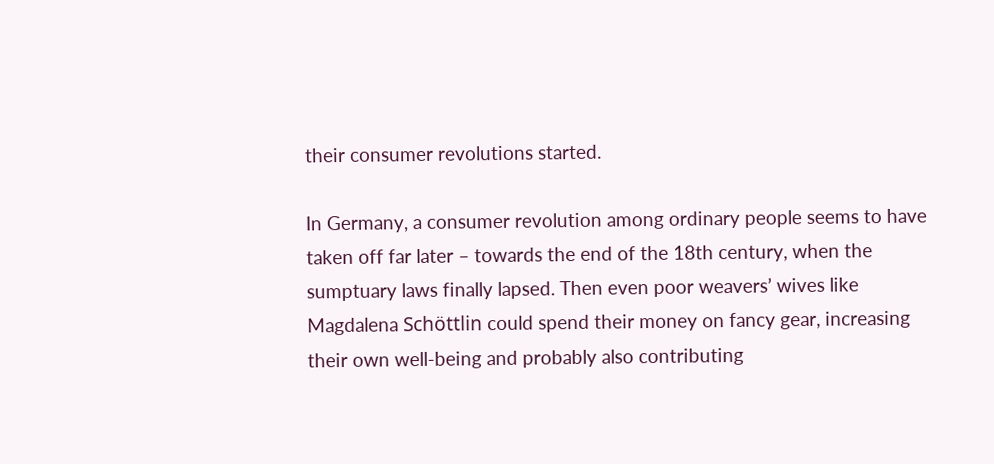their consumer revolutions started.

In Germany, a consumer revolution among ordinary people seems to have taken off far later – towards the end of the 18th century, when the sumptuary laws finally lapsed. Then even poor weavers’ wives like Magdalena Schöttlin could spend their money on fancy gear, increasing their own well-being and probably also contributing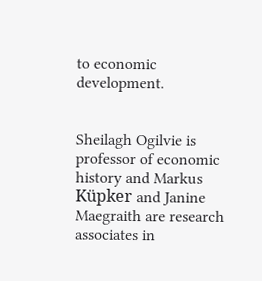to economic development.


Sheilagh Ogilvie is professor of economic history and Markus Küpker and Janine Maegraith are research associates in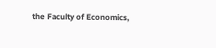the Faculty of Economics,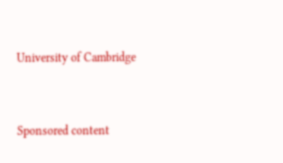University of Cambridge


Sponsored content